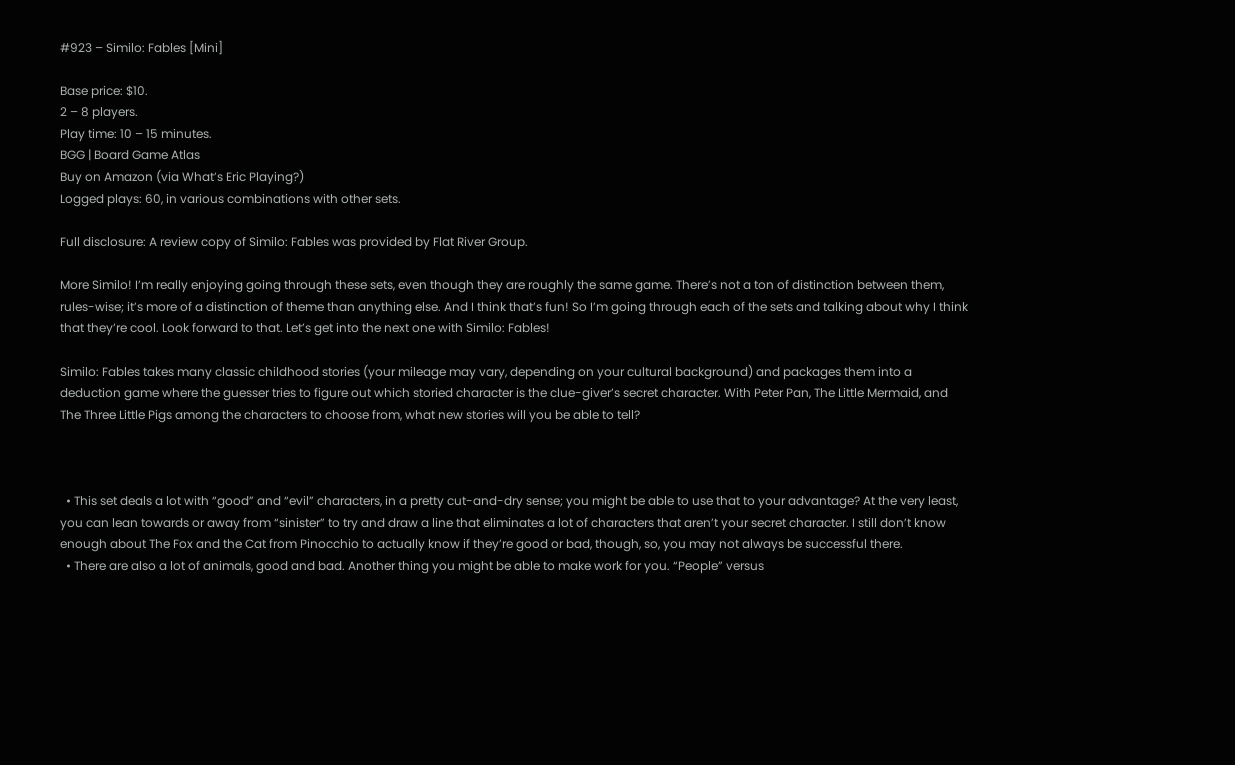#923 – Similo: Fables [Mini]

Base price: $10.
2 – 8 players.
Play time: 10 – 15 minutes.
BGG | Board Game Atlas
Buy on Amazon (via What’s Eric Playing?)
Logged plays: 60, in various combinations with other sets.

Full disclosure: A review copy of Similo: Fables was provided by Flat River Group.

More Similo! I’m really enjoying going through these sets, even though they are roughly the same game. There’s not a ton of distinction between them, rules-wise; it’s more of a distinction of theme than anything else. And I think that’s fun! So I’m going through each of the sets and talking about why I think that they’re cool. Look forward to that. Let’s get into the next one with Similo: Fables!

Similo: Fables takes many classic childhood stories (your mileage may vary, depending on your cultural background) and packages them into a deduction game where the guesser tries to figure out which storied character is the clue-giver’s secret character. With Peter Pan, The Little Mermaid, and The Three Little Pigs among the characters to choose from, what new stories will you be able to tell?



  • This set deals a lot with “good” and “evil” characters, in a pretty cut-and-dry sense; you might be able to use that to your advantage? At the very least, you can lean towards or away from “sinister” to try and draw a line that eliminates a lot of characters that aren’t your secret character. I still don’t know enough about The Fox and the Cat from Pinocchio to actually know if they’re good or bad, though, so, you may not always be successful there.
  • There are also a lot of animals, good and bad. Another thing you might be able to make work for you. “People” versus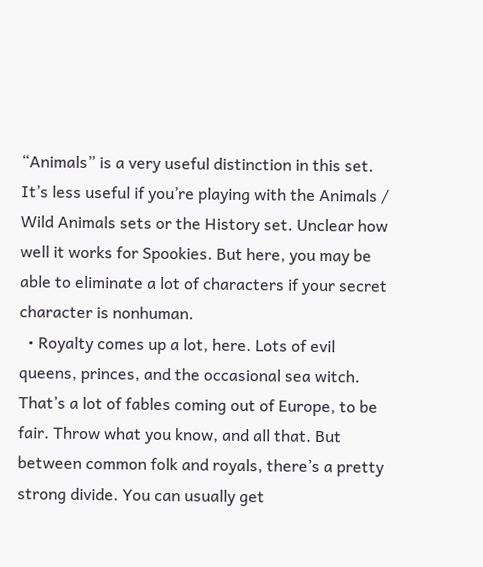“Animals” is a very useful distinction in this set. It’s less useful if you’re playing with the Animals / Wild Animals sets or the History set. Unclear how well it works for Spookies. But here, you may be able to eliminate a lot of characters if your secret character is nonhuman.
  • Royalty comes up a lot, here. Lots of evil queens, princes, and the occasional sea witch. That’s a lot of fables coming out of Europe, to be fair. Throw what you know, and all that. But between common folk and royals, there’s a pretty strong divide. You can usually get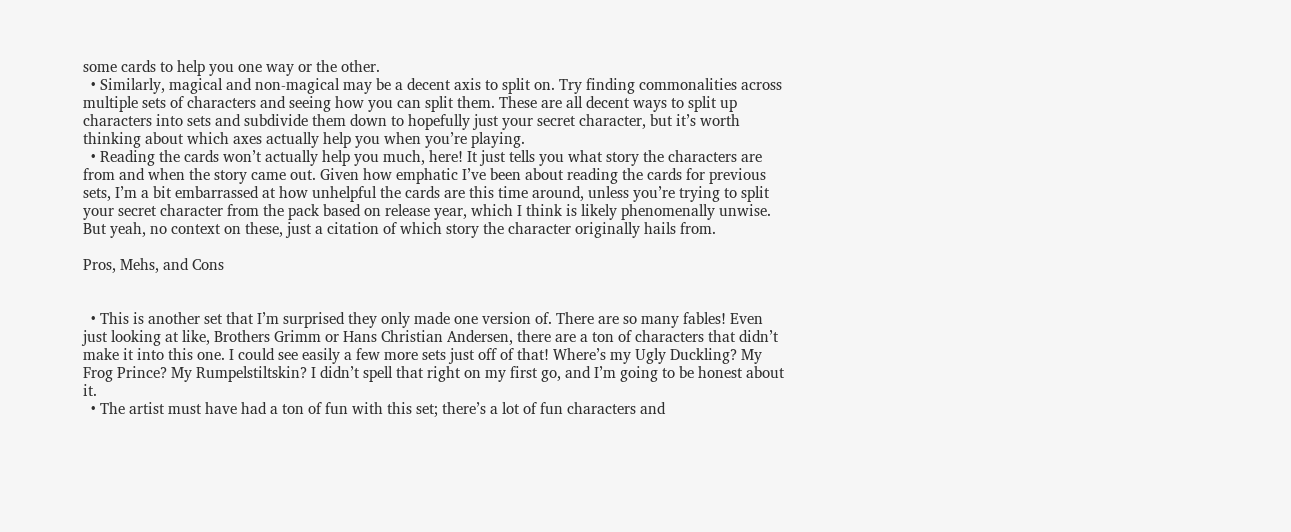some cards to help you one way or the other.
  • Similarly, magical and non-magical may be a decent axis to split on. Try finding commonalities across multiple sets of characters and seeing how you can split them. These are all decent ways to split up characters into sets and subdivide them down to hopefully just your secret character, but it’s worth thinking about which axes actually help you when you’re playing.
  • Reading the cards won’t actually help you much, here! It just tells you what story the characters are from and when the story came out. Given how emphatic I’ve been about reading the cards for previous sets, I’m a bit embarrassed at how unhelpful the cards are this time around, unless you’re trying to split your secret character from the pack based on release year, which I think is likely phenomenally unwise. But yeah, no context on these, just a citation of which story the character originally hails from.

Pros, Mehs, and Cons


  • This is another set that I’m surprised they only made one version of. There are so many fables! Even just looking at like, Brothers Grimm or Hans Christian Andersen, there are a ton of characters that didn’t make it into this one. I could see easily a few more sets just off of that! Where’s my Ugly Duckling? My Frog Prince? My Rumpelstiltskin? I didn’t spell that right on my first go, and I’m going to be honest about it.
  • The artist must have had a ton of fun with this set; there’s a lot of fun characters and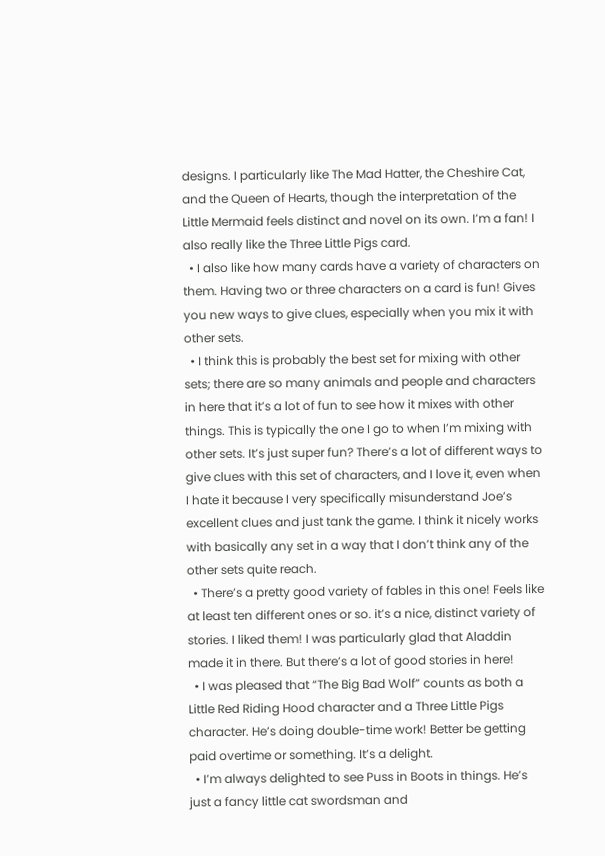designs. I particularly like The Mad Hatter, the Cheshire Cat, and the Queen of Hearts, though the interpretation of the Little Mermaid feels distinct and novel on its own. I’m a fan! I also really like the Three Little Pigs card.
  • I also like how many cards have a variety of characters on them. Having two or three characters on a card is fun! Gives you new ways to give clues, especially when you mix it with other sets.
  • I think this is probably the best set for mixing with other sets; there are so many animals and people and characters in here that it’s a lot of fun to see how it mixes with other things. This is typically the one I go to when I’m mixing with other sets. It’s just super fun? There’s a lot of different ways to give clues with this set of characters, and I love it, even when I hate it because I very specifically misunderstand Joe’s excellent clues and just tank the game. I think it nicely works with basically any set in a way that I don’t think any of the other sets quite reach.
  • There’s a pretty good variety of fables in this one! Feels like at least ten different ones or so. it’s a nice, distinct variety of stories. I liked them! I was particularly glad that Aladdin made it in there. But there’s a lot of good stories in here!
  • I was pleased that “The Big Bad Wolf” counts as both a Little Red Riding Hood character and a Three Little Pigs character. He’s doing double-time work! Better be getting paid overtime or something. It’s a delight.
  • I’m always delighted to see Puss in Boots in things. He’s just a fancy little cat swordsman and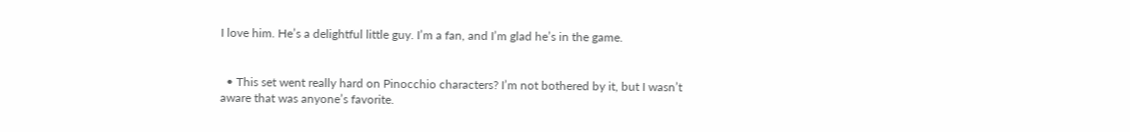I love him. He’s a delightful little guy. I’m a fan, and I’m glad he’s in the game.


  • This set went really hard on Pinocchio characters? I’m not bothered by it, but I wasn’t aware that was anyone’s favorite.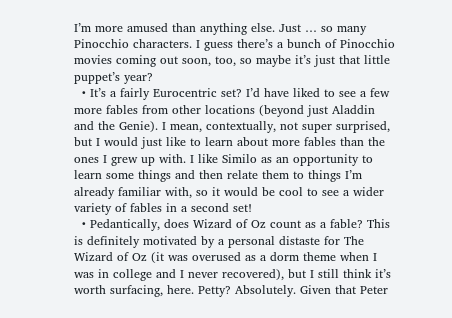I’m more amused than anything else. Just … so many Pinocchio characters. I guess there’s a bunch of Pinocchio movies coming out soon, too, so maybe it’s just that little puppet’s year?
  • It’s a fairly Eurocentric set? I’d have liked to see a few more fables from other locations (beyond just Aladdin and the Genie). I mean, contextually, not super surprised, but I would just like to learn about more fables than the ones I grew up with. I like Similo as an opportunity to learn some things and then relate them to things I’m already familiar with, so it would be cool to see a wider variety of fables in a second set!
  • Pedantically, does Wizard of Oz count as a fable? This is definitely motivated by a personal distaste for The Wizard of Oz (it was overused as a dorm theme when I was in college and I never recovered), but I still think it’s worth surfacing, here. Petty? Absolutely. Given that Peter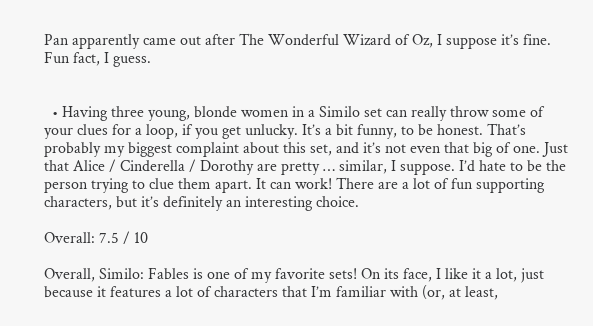Pan apparently came out after The Wonderful Wizard of Oz, I suppose it’s fine. Fun fact, I guess.


  • Having three young, blonde women in a Similo set can really throw some of your clues for a loop, if you get unlucky. It’s a bit funny, to be honest. That’s probably my biggest complaint about this set, and it’s not even that big of one. Just that Alice / Cinderella / Dorothy are pretty … similar, I suppose. I’d hate to be the person trying to clue them apart. It can work! There are a lot of fun supporting characters, but it’s definitely an interesting choice.

Overall: 7.5 / 10

Overall, Similo: Fables is one of my favorite sets! On its face, I like it a lot, just because it features a lot of characters that I’m familiar with (or, at least,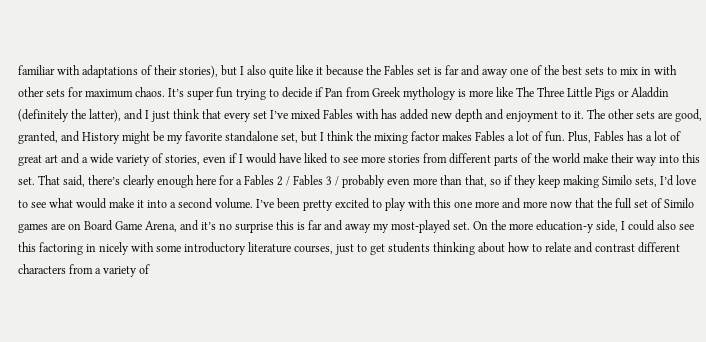familiar with adaptations of their stories), but I also quite like it because the Fables set is far and away one of the best sets to mix in with other sets for maximum chaos. It’s super fun trying to decide if Pan from Greek mythology is more like The Three Little Pigs or Aladdin (definitely the latter), and I just think that every set I’ve mixed Fables with has added new depth and enjoyment to it. The other sets are good, granted, and History might be my favorite standalone set, but I think the mixing factor makes Fables a lot of fun. Plus, Fables has a lot of great art and a wide variety of stories, even if I would have liked to see more stories from different parts of the world make their way into this set. That said, there’s clearly enough here for a Fables 2 / Fables 3 / probably even more than that, so if they keep making Similo sets, I’d love to see what would make it into a second volume. I’ve been pretty excited to play with this one more and more now that the full set of Similo games are on Board Game Arena, and it’s no surprise this is far and away my most-played set. On the more education-y side, I could also see this factoring in nicely with some introductory literature courses, just to get students thinking about how to relate and contrast different characters from a variety of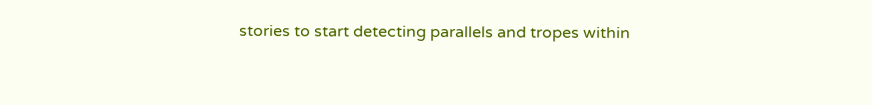stories to start detecting parallels and tropes within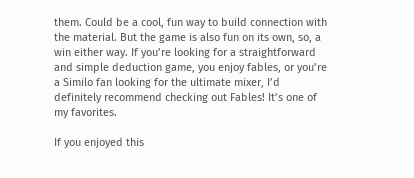them. Could be a cool, fun way to build connection with the material. But the game is also fun on its own, so, a win either way. If you’re looking for a straightforward and simple deduction game, you enjoy fables, or you’re a Similo fan looking for the ultimate mixer, I’d definitely recommend checking out Fables! It’s one of my favorites.

If you enjoyed this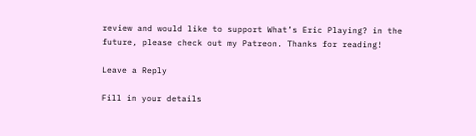review and would like to support What’s Eric Playing? in the future, please check out my Patreon. Thanks for reading!

Leave a Reply

Fill in your details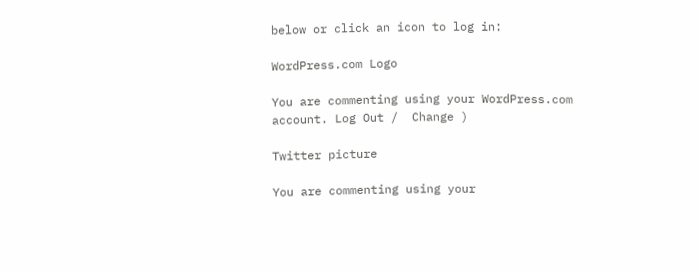below or click an icon to log in:

WordPress.com Logo

You are commenting using your WordPress.com account. Log Out /  Change )

Twitter picture

You are commenting using your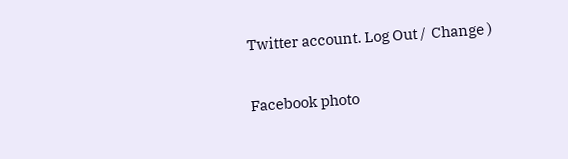Twitter account. Log Out /  Change )

Facebook photo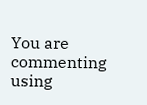You are commenting using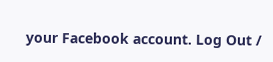your Facebook account. Log Out /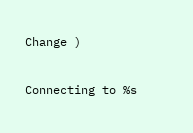Change )

Connecting to %s